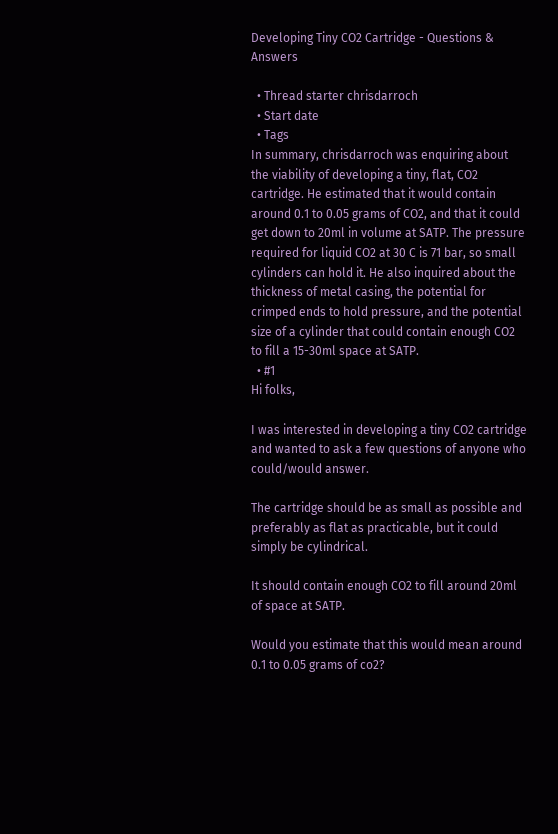Developing Tiny CO2 Cartridge - Questions & Answers

  • Thread starter chrisdarroch
  • Start date
  • Tags
In summary, chrisdarroch was enquiring about the viability of developing a tiny, flat, CO2 cartridge. He estimated that it would contain around 0.1 to 0.05 grams of CO2, and that it could get down to 20ml in volume at SATP. The pressure required for liquid CO2 at 30 C is 71 bar, so small cylinders can hold it. He also inquired about the thickness of metal casing, the potential for crimped ends to hold pressure, and the potential size of a cylinder that could contain enough CO2 to fill a 15-30ml space at SATP.
  • #1
Hi folks,

I was interested in developing a tiny CO2 cartridge and wanted to ask a few questions of anyone who could/would answer.

The cartridge should be as small as possible and preferably as flat as practicable, but it could simply be cylindrical.

It should contain enough CO2 to fill around 20ml of space at SATP.

Would you estimate that this would mean around 0.1 to 0.05 grams of co2?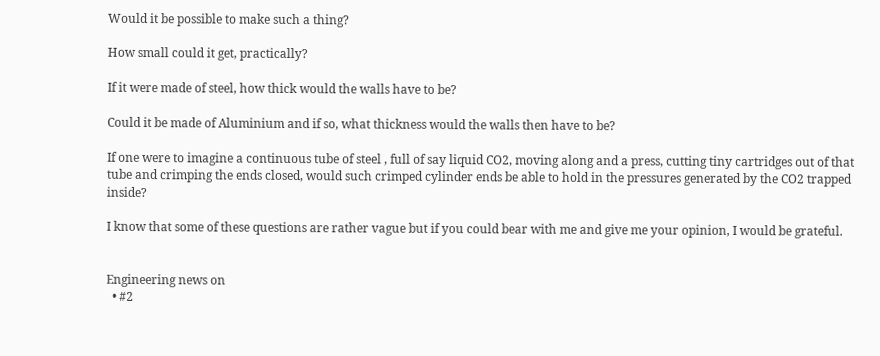Would it be possible to make such a thing?

How small could it get, practically?

If it were made of steel, how thick would the walls have to be?

Could it be made of Aluminium and if so, what thickness would the walls then have to be?

If one were to imagine a continuous tube of steel , full of say liquid CO2, moving along and a press, cutting tiny cartridges out of that tube and crimping the ends closed, would such crimped cylinder ends be able to hold in the pressures generated by the CO2 trapped inside?

I know that some of these questions are rather vague but if you could bear with me and give me your opinion, I would be grateful.


Engineering news on
  • #2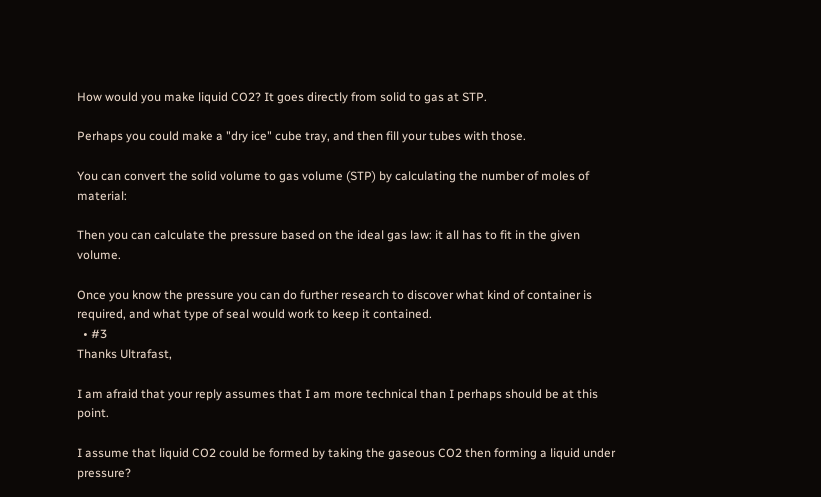How would you make liquid CO2? It goes directly from solid to gas at STP.

Perhaps you could make a "dry ice" cube tray, and then fill your tubes with those.

You can convert the solid volume to gas volume (STP) by calculating the number of moles of material:

Then you can calculate the pressure based on the ideal gas law: it all has to fit in the given volume.

Once you know the pressure you can do further research to discover what kind of container is required, and what type of seal would work to keep it contained.
  • #3
Thanks Ultrafast,

I am afraid that your reply assumes that I am more technical than I perhaps should be at this point.

I assume that liquid CO2 could be formed by taking the gaseous CO2 then forming a liquid under pressure?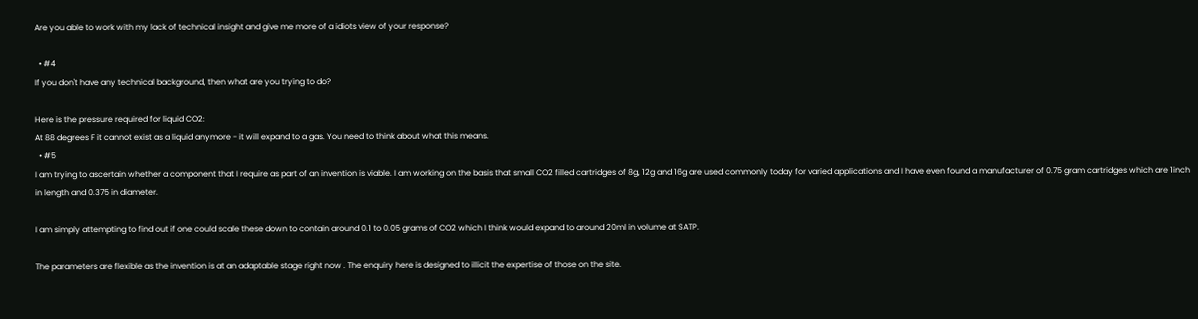Are you able to work with my lack of technical insight and give me more of a idiots view of your response?

  • #4
If you don't have any technical background, then what are you trying to do?

Here is the pressure required for liquid CO2:
At 88 degrees F it cannot exist as a liquid anymore - it will expand to a gas. You need to think about what this means.
  • #5
I am trying to ascertain whether a component that I require as part of an invention is viable. I am working on the basis that small CO2 filled cartridges of 8g, 12g and 16g are used commonly today for varied applications and I have even found a manufacturer of 0.75 gram cartridges which are 1inch in length and 0.375 in diameter.

I am simply attempting to find out if one could scale these down to contain around 0.1 to 0.05 grams of CO2 which I think would expand to around 20ml in volume at SATP.

The parameters are flexible as the invention is at an adaptable stage right now . The enquiry here is designed to illicit the expertise of those on the site.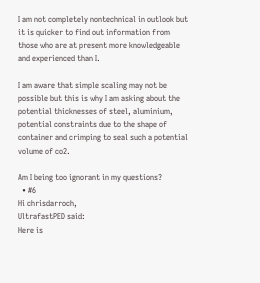I am not completely nontechnical in outlook but it is quicker to find out information from those who are at present more knowledgeable and experienced than I.

I am aware that simple scaling may not be possible but this is why I am asking about the potential thicknesses of steel, aluminium, potential constraints due to the shape of container and crimping to seal such a potential volume of co2.

Am I being too ignorant in my questions?
  • #6
Hi chrisdarroch,
UltrafastPED said:
Here is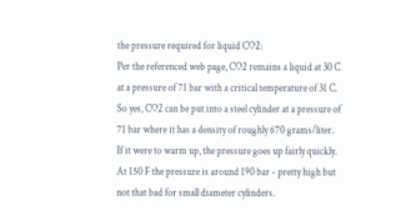the pressure required for liquid CO2:
Per the referenced web page, CO2 remains a liquid at 30 C at a pressure of 71 bar with a critical temperature of 31 C. So yes, CO2 can be put into a steel cylinder at a pressure of 71 bar where it has a density of roughly 670 grams/liter. If it were to warm up, the pressure goes up fairly quickly. At 150 F the pressure is around 190 bar - pretty high but not that bad for small diameter cylinders.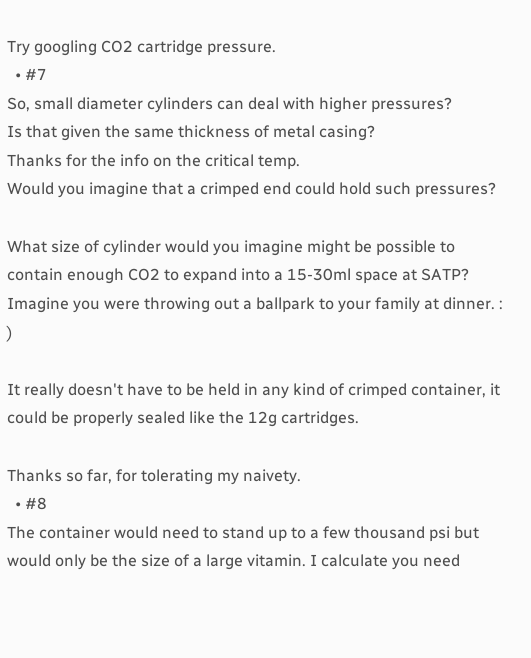Try googling CO2 cartridge pressure.
  • #7
So, small diameter cylinders can deal with higher pressures?
Is that given the same thickness of metal casing?
Thanks for the info on the critical temp.
Would you imagine that a crimped end could hold such pressures?

What size of cylinder would you imagine might be possible to contain enough CO2 to expand into a 15-30ml space at SATP? Imagine you were throwing out a ballpark to your family at dinner. : )

It really doesn't have to be held in any kind of crimped container, it could be properly sealed like the 12g cartridges.

Thanks so far, for tolerating my naivety.
  • #8
The container would need to stand up to a few thousand psi but would only be the size of a large vitamin. I calculate you need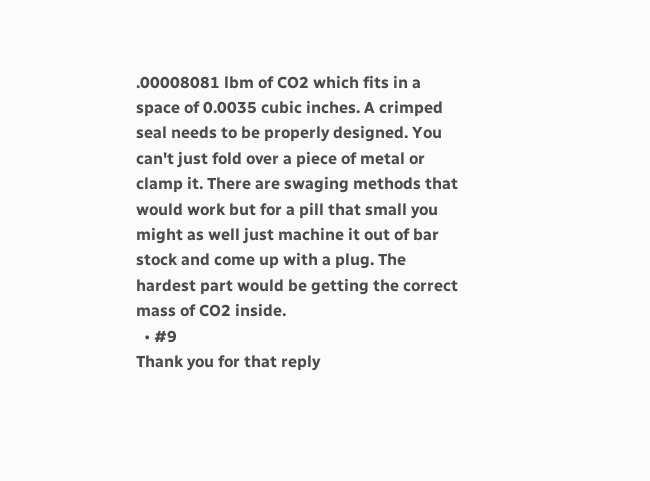.00008081 lbm of CO2 which fits in a space of 0.0035 cubic inches. A crimped seal needs to be properly designed. You can't just fold over a piece of metal or clamp it. There are swaging methods that would work but for a pill that small you might as well just machine it out of bar stock and come up with a plug. The hardest part would be getting the correct mass of CO2 inside.
  • #9
Thank you for that reply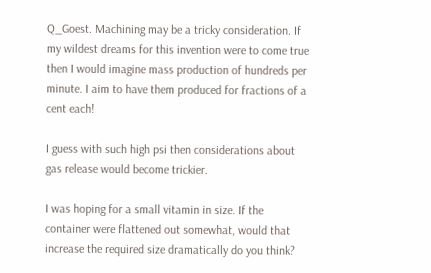Q_Goest. Machining may be a tricky consideration. If my wildest dreams for this invention were to come true then I would imagine mass production of hundreds per minute. I aim to have them produced for fractions of a cent each!

I guess with such high psi then considerations about gas release would become trickier.

I was hoping for a small vitamin in size. If the container were flattened out somewhat, would that increase the required size dramatically do you think?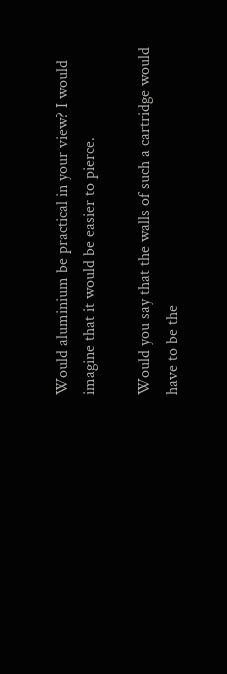Would aluminium be practical in your view? I would imagine that it would be easier to pierce.

Would you say that the walls of such a cartridge would have to be the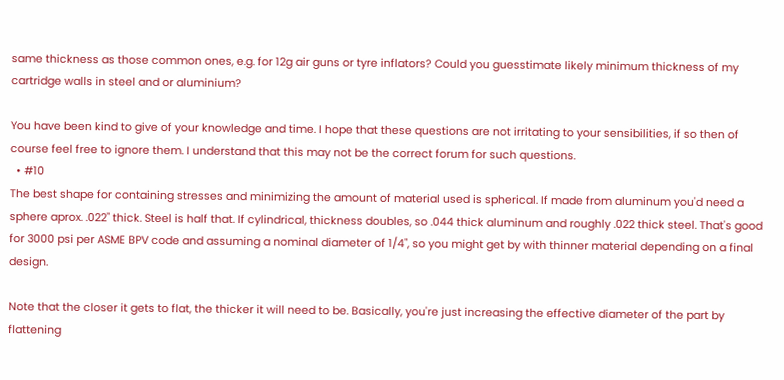same thickness as those common ones, e.g. for 12g air guns or tyre inflators? Could you guesstimate likely minimum thickness of my cartridge walls in steel and or aluminium?

You have been kind to give of your knowledge and time. I hope that these questions are not irritating to your sensibilities, if so then of course feel free to ignore them. I understand that this may not be the correct forum for such questions.
  • #10
The best shape for containing stresses and minimizing the amount of material used is spherical. If made from aluminum you'd need a sphere aprox. .022" thick. Steel is half that. If cylindrical, thickness doubles, so .044 thick aluminum and roughly .022 thick steel. That's good for 3000 psi per ASME BPV code and assuming a nominal diameter of 1/4", so you might get by with thinner material depending on a final design.

Note that the closer it gets to flat, the thicker it will need to be. Basically, you're just increasing the effective diameter of the part by flattening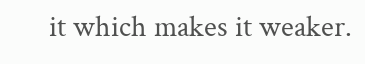it which makes it weaker.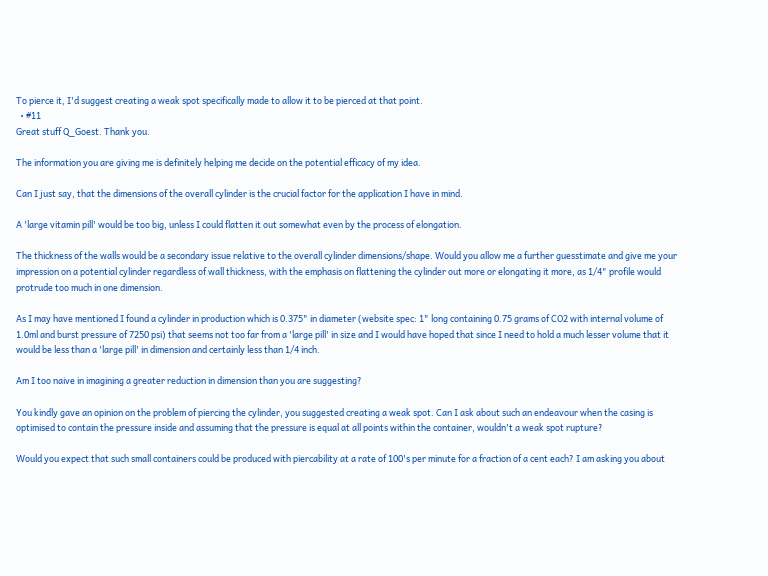To pierce it, I'd suggest creating a weak spot specifically made to allow it to be pierced at that point.
  • #11
Great stuff Q_Goest. Thank you.

The information you are giving me is definitely helping me decide on the potential efficacy of my idea.

Can I just say, that the dimensions of the overall cylinder is the crucial factor for the application I have in mind.

A 'large vitamin pill' would be too big, unless I could flatten it out somewhat even by the process of elongation.

The thickness of the walls would be a secondary issue relative to the overall cylinder dimensions/shape. Would you allow me a further guesstimate and give me your impression on a potential cylinder regardless of wall thickness, with the emphasis on flattening the cylinder out more or elongating it more, as 1/4" profile would protrude too much in one dimension.

As I may have mentioned I found a cylinder in production which is 0.375" in diameter (website spec: 1" long containing 0.75 grams of CO2 with internal volume of 1.0ml and burst pressure of 7250 psi) that seems not too far from a 'large pill' in size and I would have hoped that since I need to hold a much lesser volume that it would be less than a 'large pill' in dimension and certainly less than 1/4 inch.

Am I too naive in imagining a greater reduction in dimension than you are suggesting?

You kindly gave an opinion on the problem of piercing the cylinder, you suggested creating a weak spot. Can I ask about such an endeavour when the casing is optimised to contain the pressure inside and assuming that the pressure is equal at all points within the container, wouldn't a weak spot rupture?

Would you expect that such small containers could be produced with piercability at a rate of 100's per minute for a fraction of a cent each? I am asking you about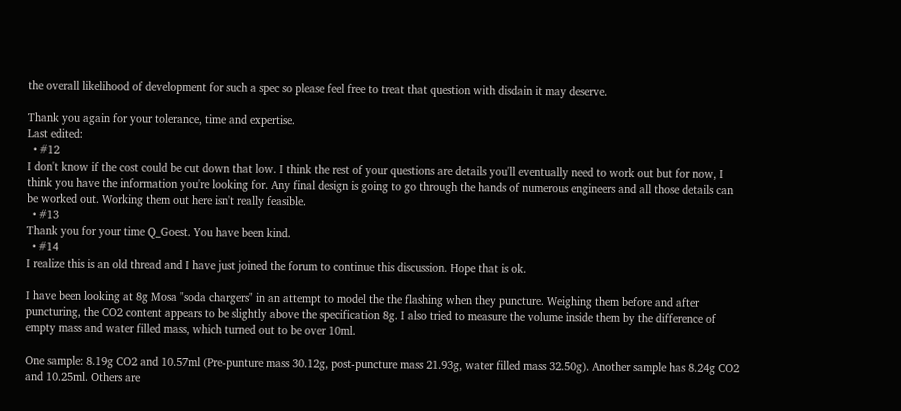the overall likelihood of development for such a spec so please feel free to treat that question with disdain it may deserve.

Thank you again for your tolerance, time and expertise.
Last edited:
  • #12
I don't know if the cost could be cut down that low. I think the rest of your questions are details you'll eventually need to work out but for now, I think you have the information you're looking for. Any final design is going to go through the hands of numerous engineers and all those details can be worked out. Working them out here isn't really feasible.
  • #13
Thank you for your time Q_Goest. You have been kind.
  • #14
I realize this is an old thread and I have just joined the forum to continue this discussion. Hope that is ok.

I have been looking at 8g Mosa "soda chargers" in an attempt to model the the flashing when they puncture. Weighing them before and after puncturing, the CO2 content appears to be slightly above the specification 8g. I also tried to measure the volume inside them by the difference of empty mass and water filled mass, which turned out to be over 10ml.

One sample: 8.19g CO2 and 10.57ml (Pre-punture mass 30.12g, post-puncture mass 21.93g, water filled mass 32.50g). Another sample has 8.24g CO2 and 10.25ml. Others are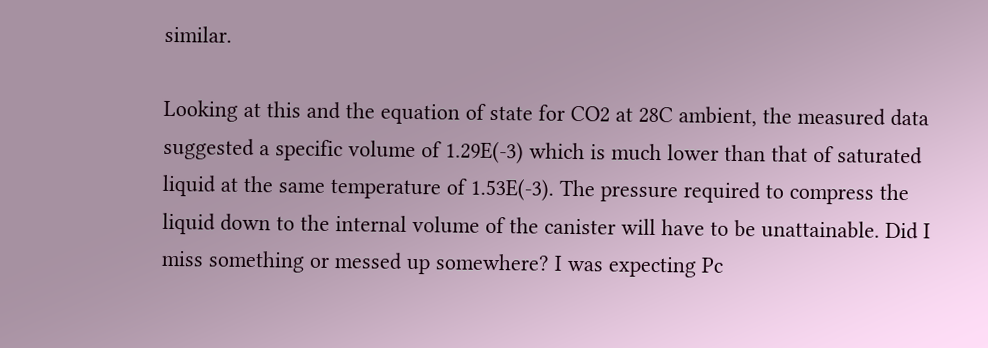similar.

Looking at this and the equation of state for CO2 at 28C ambient, the measured data suggested a specific volume of 1.29E(-3) which is much lower than that of saturated liquid at the same temperature of 1.53E(-3). The pressure required to compress the liquid down to the internal volume of the canister will have to be unattainable. Did I miss something or messed up somewhere? I was expecting Pc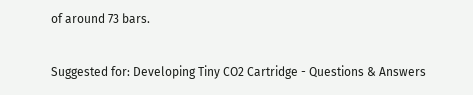of around 73 bars.

Suggested for: Developing Tiny CO2 Cartridge - Questions & Answers